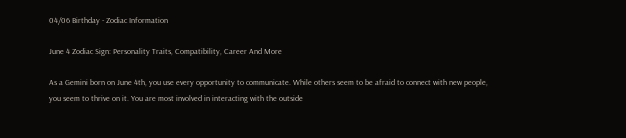04/06 Birthday - Zodiac Information

June 4 Zodiac Sign: Personality Traits, Compatibility, Career And More

As a Gemini born on June 4th, you use every opportunity to communicate. While others seem to be afraid to connect with new people, you seem to thrive on it. You are most involved in interacting with the outside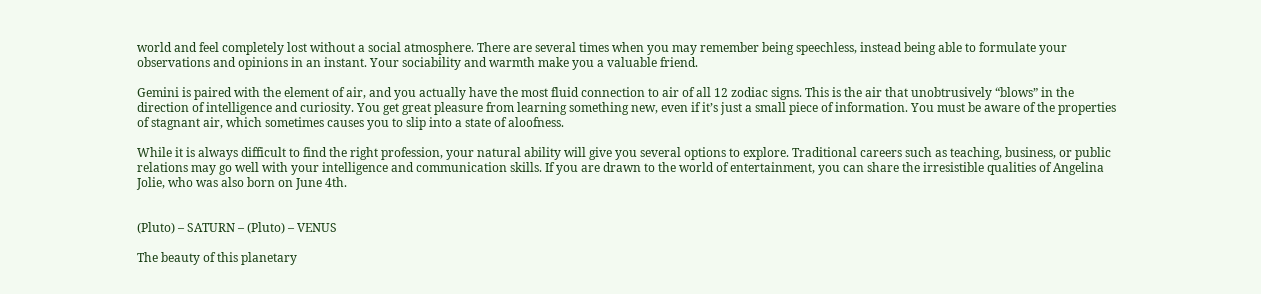world and feel completely lost without a social atmosphere. There are several times when you may remember being speechless, instead being able to formulate your observations and opinions in an instant. Your sociability and warmth make you a valuable friend.

Gemini is paired with the element of air, and you actually have the most fluid connection to air of all 12 zodiac signs. This is the air that unobtrusively “blows” in the direction of intelligence and curiosity. You get great pleasure from learning something new, even if it’s just a small piece of information. You must be aware of the properties of stagnant air, which sometimes causes you to slip into a state of aloofness.

While it is always difficult to find the right profession, your natural ability will give you several options to explore. Traditional careers such as teaching, business, or public relations may go well with your intelligence and communication skills. If you are drawn to the world of entertainment, you can share the irresistible qualities of Angelina Jolie, who was also born on June 4th.


(Pluto) – SATURN – (Pluto) – VENUS

The beauty of this planetary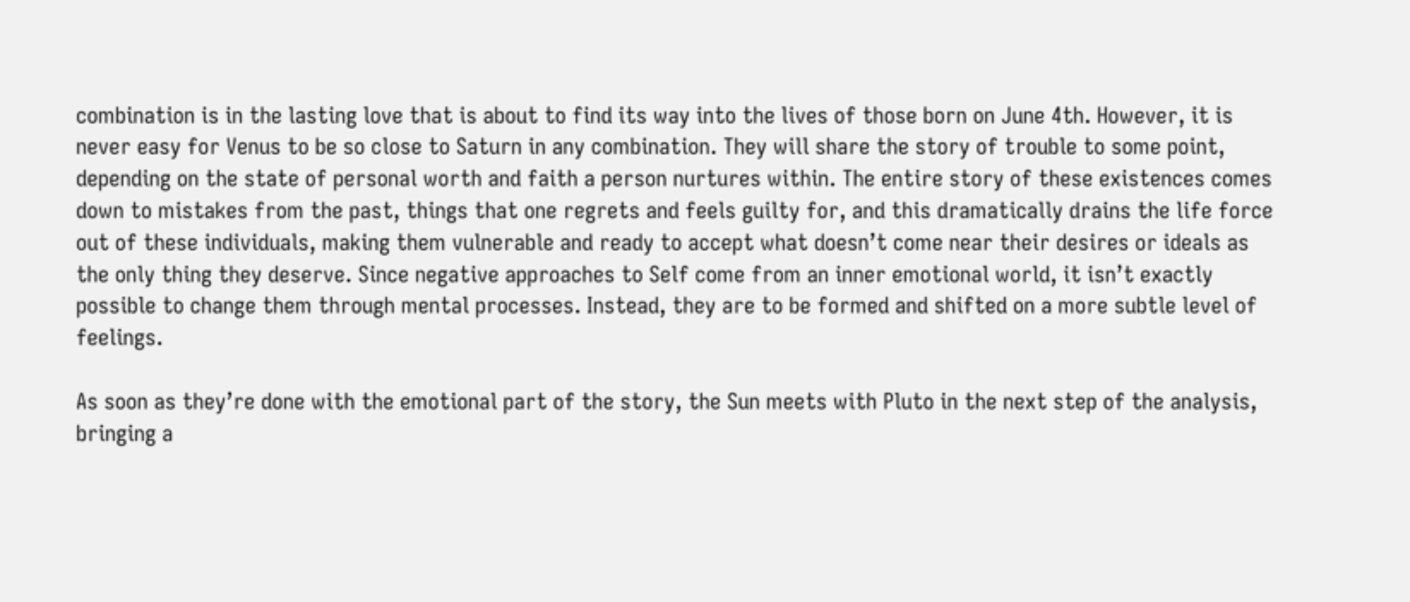combination is in the lasting love that is about to find its way into the lives of those born on June 4th. However, it is never easy for Venus to be so close to Saturn in any combination. They will share the story of trouble to some point, depending on the state of personal worth and faith a person nurtures within. The entire story of these existences comes down to mistakes from the past, things that one regrets and feels guilty for, and this dramatically drains the life force out of these individuals, making them vulnerable and ready to accept what doesn’t come near their desires or ideals as the only thing they deserve. Since negative approaches to Self come from an inner emotional world, it isn’t exactly possible to change them through mental processes. Instead, they are to be formed and shifted on a more subtle level of feelings.

As soon as they’re done with the emotional part of the story, the Sun meets with Pluto in the next step of the analysis, bringing a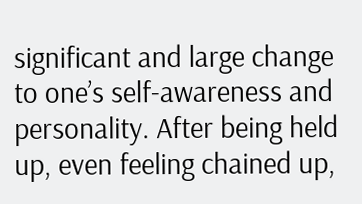significant and large change to one’s self-awareness and personality. After being held up, even feeling chained up,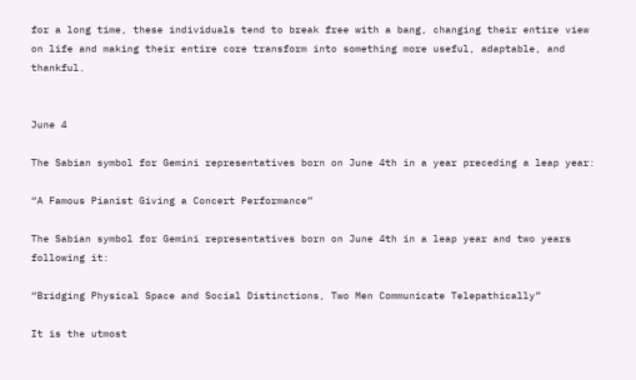for a long time, these individuals tend to break free with a bang, changing their entire view on life and making their entire core transform into something more useful, adaptable, and thankful.


June 4

The Sabian symbol for Gemini representatives born on June 4th in a year preceding a leap year:

“A Famous Pianist Giving a Concert Performance”

The Sabian symbol for Gemini representatives born on June 4th in a leap year and two years following it:

“Bridging Physical Space and Social Distinctions, Two Men Communicate Telepathically”

It is the utmost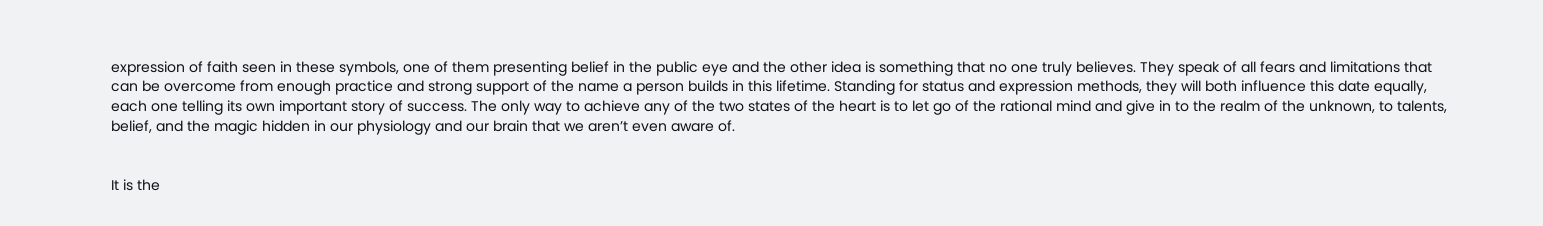expression of faith seen in these symbols, one of them presenting belief in the public eye and the other idea is something that no one truly believes. They speak of all fears and limitations that can be overcome from enough practice and strong support of the name a person builds in this lifetime. Standing for status and expression methods, they will both influence this date equally, each one telling its own important story of success. The only way to achieve any of the two states of the heart is to let go of the rational mind and give in to the realm of the unknown, to talents, belief, and the magic hidden in our physiology and our brain that we aren’t even aware of.


It is the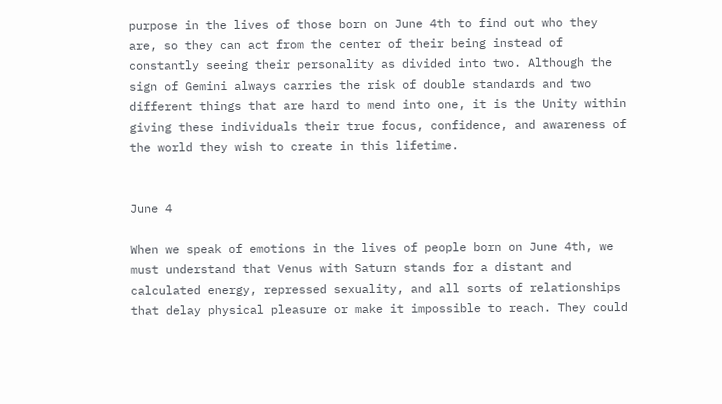purpose in the lives of those born on June 4th to find out who they are, so they can act from the center of their being instead of constantly seeing their personality as divided into two. Although the sign of Gemini always carries the risk of double standards and two different things that are hard to mend into one, it is the Unity within giving these individuals their true focus, confidence, and awareness of the world they wish to create in this lifetime.


June 4

When we speak of emotions in the lives of people born on June 4th, we must understand that Venus with Saturn stands for a distant and calculated energy, repressed sexuality, and all sorts of relationships that delay physical pleasure or make it impossible to reach. They could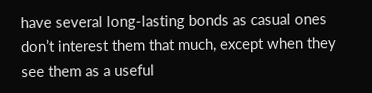have several long-lasting bonds as casual ones don’t interest them that much, except when they see them as a useful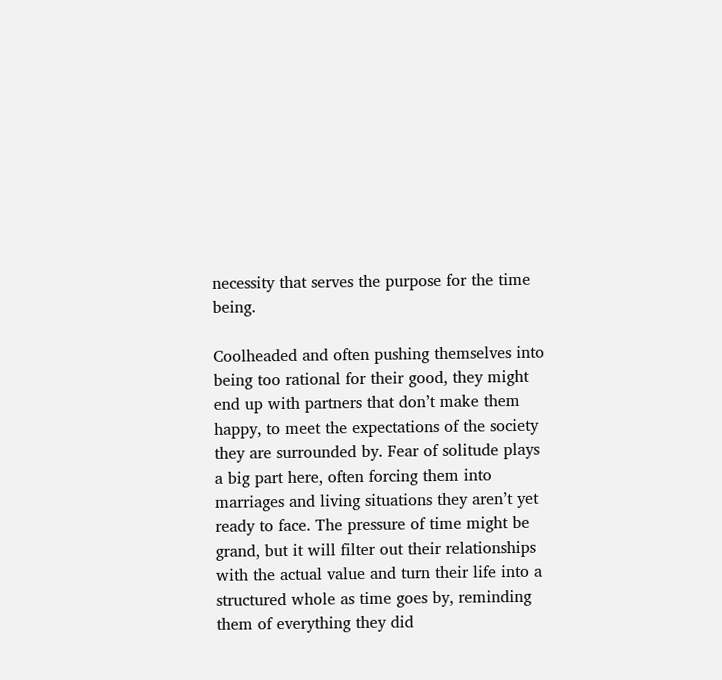necessity that serves the purpose for the time being.

Coolheaded and often pushing themselves into being too rational for their good, they might end up with partners that don’t make them happy, to meet the expectations of the society they are surrounded by. Fear of solitude plays a big part here, often forcing them into marriages and living situations they aren’t yet ready to face. The pressure of time might be grand, but it will filter out their relationships with the actual value and turn their life into a structured whole as time goes by, reminding them of everything they did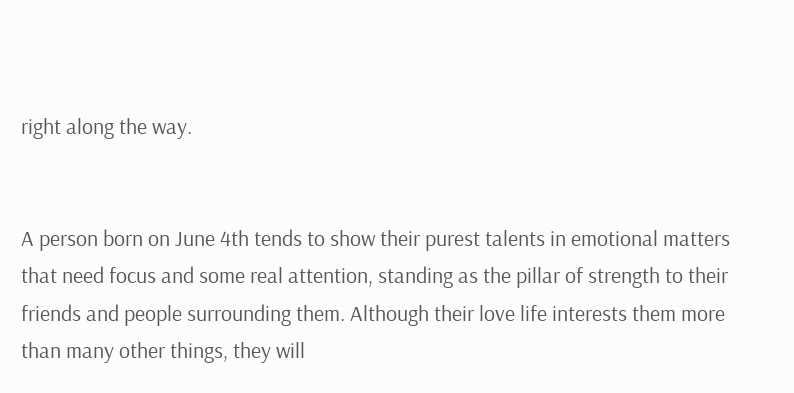right along the way.


A person born on June 4th tends to show their purest talents in emotional matters that need focus and some real attention, standing as the pillar of strength to their friends and people surrounding them. Although their love life interests them more than many other things, they will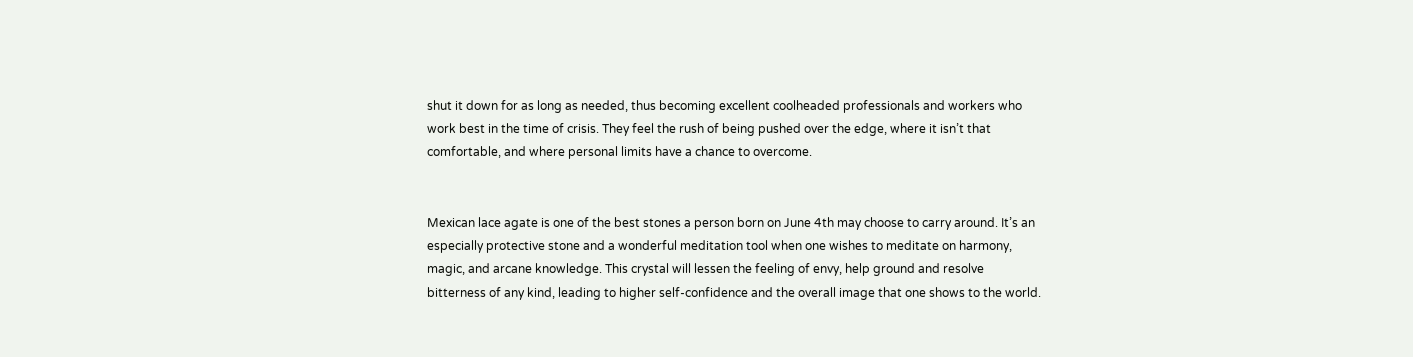shut it down for as long as needed, thus becoming excellent coolheaded professionals and workers who work best in the time of crisis. They feel the rush of being pushed over the edge, where it isn’t that comfortable, and where personal limits have a chance to overcome.


Mexican lace agate is one of the best stones a person born on June 4th may choose to carry around. It’s an especially protective stone and a wonderful meditation tool when one wishes to meditate on harmony, magic, and arcane knowledge. This crystal will lessen the feeling of envy, help ground and resolve bitterness of any kind, leading to higher self-confidence and the overall image that one shows to the world.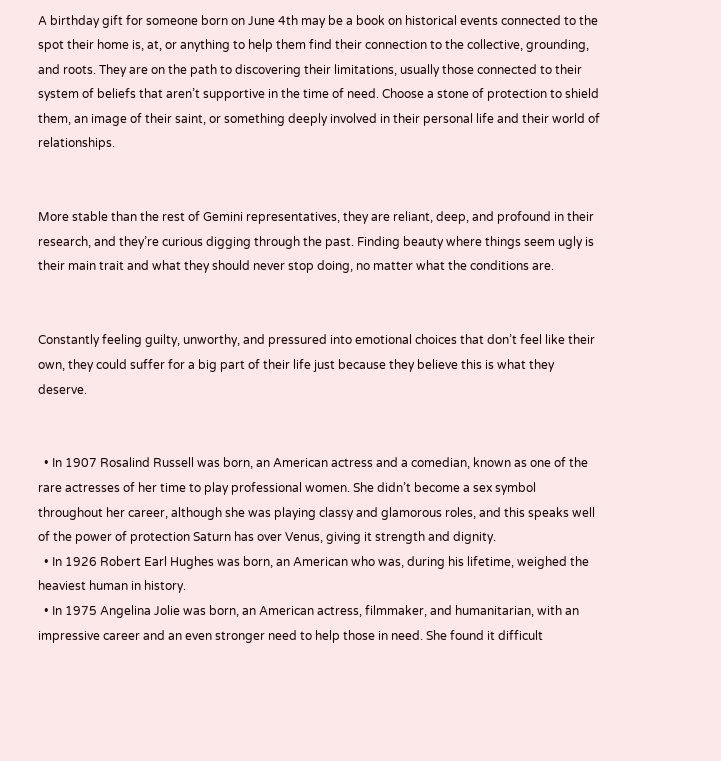A birthday gift for someone born on June 4th may be a book on historical events connected to the spot their home is, at, or anything to help them find their connection to the collective, grounding, and roots. They are on the path to discovering their limitations, usually those connected to their system of beliefs that aren’t supportive in the time of need. Choose a stone of protection to shield them, an image of their saint, or something deeply involved in their personal life and their world of relationships.


More stable than the rest of Gemini representatives, they are reliant, deep, and profound in their research, and they’re curious digging through the past. Finding beauty where things seem ugly is their main trait and what they should never stop doing, no matter what the conditions are.


Constantly feeling guilty, unworthy, and pressured into emotional choices that don’t feel like their own, they could suffer for a big part of their life just because they believe this is what they deserve.


  • In 1907 Rosalind Russell was born, an American actress and a comedian, known as one of the rare actresses of her time to play professional women. She didn’t become a sex symbol throughout her career, although she was playing classy and glamorous roles, and this speaks well of the power of protection Saturn has over Venus, giving it strength and dignity.
  • In 1926 Robert Earl Hughes was born, an American who was, during his lifetime, weighed the heaviest human in history.
  • In 1975 Angelina Jolie was born, an American actress, filmmaker, and humanitarian, with an impressive career and an even stronger need to help those in need. She found it difficult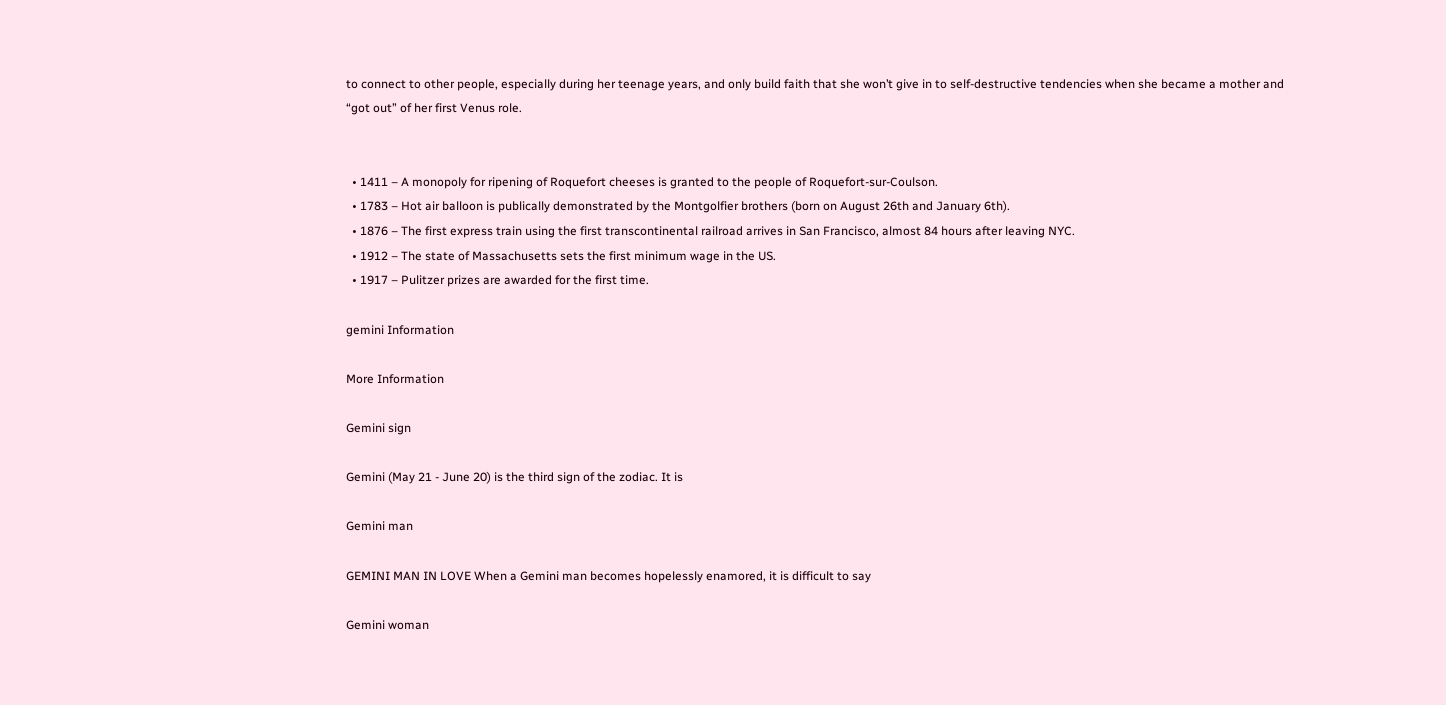to connect to other people, especially during her teenage years, and only build faith that she won’t give in to self-destructive tendencies when she became a mother and “got out” of her first Venus role.


  • 1411 – A monopoly for ripening of Roquefort cheeses is granted to the people of Roquefort-sur-Coulson.
  • 1783 – Hot air balloon is publically demonstrated by the Montgolfier brothers (born on August 26th and January 6th).
  • 1876 – The first express train using the first transcontinental railroad arrives in San Francisco, almost 84 hours after leaving NYC.
  • 1912 – The state of Massachusetts sets the first minimum wage in the US.
  • 1917 – Pulitzer prizes are awarded for the first time.

gemini Information

More Information

Gemini sign

Gemini (May 21 - June 20) is the third sign of the zodiac. It is

Gemini man

GEMINI MAN IN LOVE When a Gemini man becomes hopelessly enamored, it is difficult to say

Gemini woman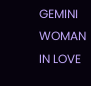GEMINI WOMAN IN LOVE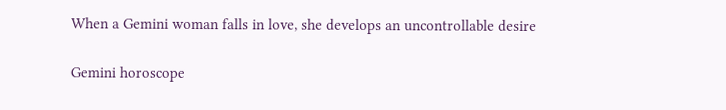When a Gemini woman falls in love, she develops an uncontrollable desire

Gemini horoscope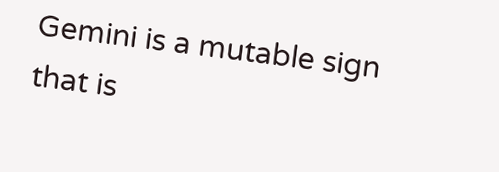Gemini is a mutable sign that is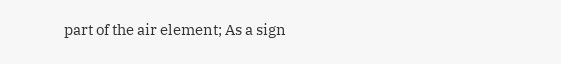part of the air element; As a sign